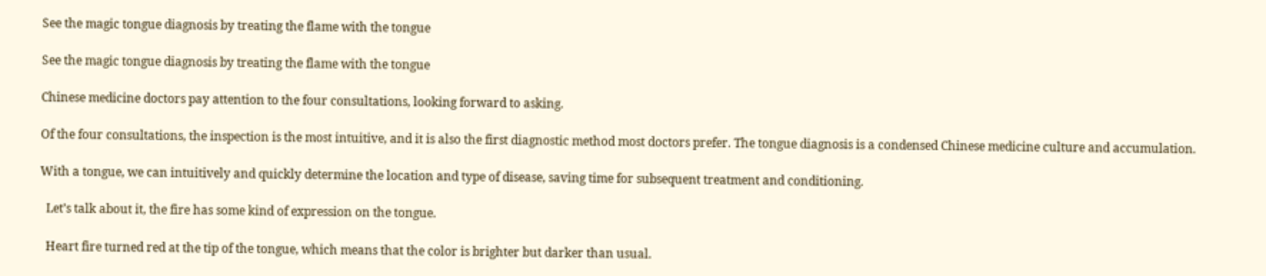See the magic tongue diagnosis by treating the flame with the tongue

See the magic tongue diagnosis by treating the flame with the tongue

Chinese medicine doctors pay attention to the four consultations, looking forward to asking.

Of the four consultations, the inspection is the most intuitive, and it is also the first diagnostic method most doctors prefer. The tongue diagnosis is a condensed Chinese medicine culture and accumulation.

With a tongue, we can intuitively and quickly determine the location and type of disease, saving time for subsequent treatment and conditioning.

  Let’s talk about it, the fire has some kind of expression on the tongue.

  Heart fire turned red at the tip of the tongue, which means that the color is brighter but darker than usual.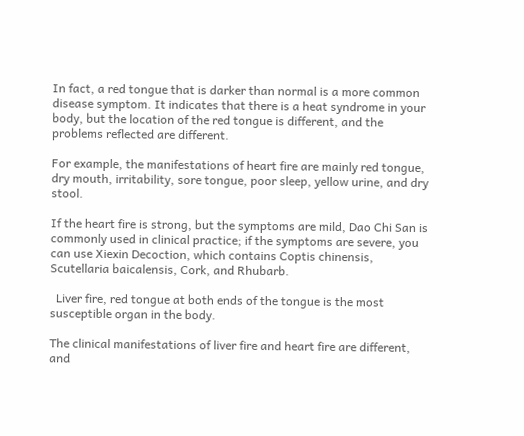In fact, a red tongue that is darker than normal is a more common disease symptom. It indicates that there is a heat syndrome in your body, but the location of the red tongue is different, and the problems reflected are different.

For example, the manifestations of heart fire are mainly red tongue, dry mouth, irritability, sore tongue, poor sleep, yellow urine, and dry stool.

If the heart fire is strong, but the symptoms are mild, Dao Chi San is commonly used in clinical practice; if the symptoms are severe, you can use Xiexin Decoction, which contains Coptis chinensis, Scutellaria baicalensis, Cork, and Rhubarb.

  Liver fire, red tongue at both ends of the tongue is the most susceptible organ in the body.

The clinical manifestations of liver fire and heart fire are different, and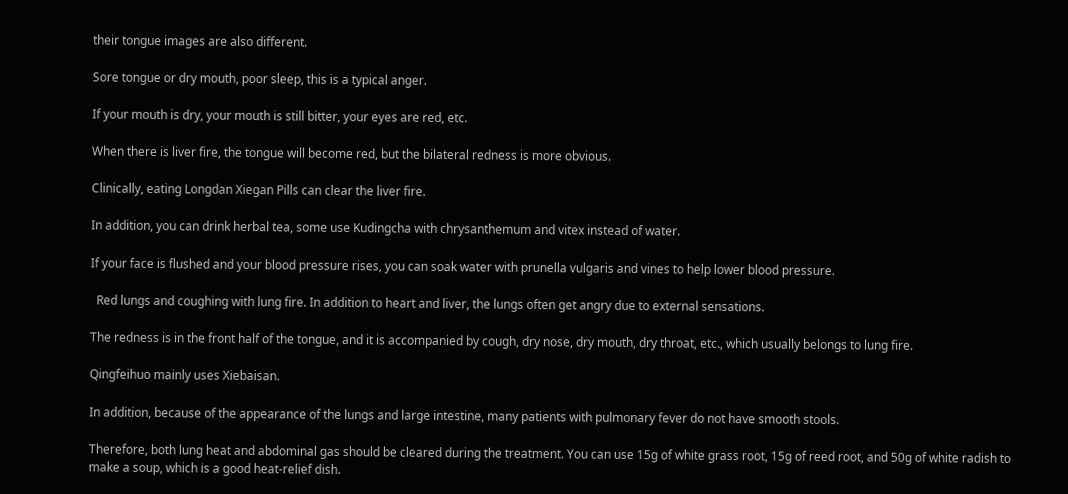their tongue images are also different.

Sore tongue or dry mouth, poor sleep, this is a typical anger.

If your mouth is dry, your mouth is still bitter, your eyes are red, etc.

When there is liver fire, the tongue will become red, but the bilateral redness is more obvious.

Clinically, eating Longdan Xiegan Pills can clear the liver fire.

In addition, you can drink herbal tea, some use Kudingcha with chrysanthemum and vitex instead of water.

If your face is flushed and your blood pressure rises, you can soak water with prunella vulgaris and vines to help lower blood pressure.

  Red lungs and coughing with lung fire. In addition to heart and liver, the lungs often get angry due to external sensations.

The redness is in the front half of the tongue, and it is accompanied by cough, dry nose, dry mouth, dry throat, etc., which usually belongs to lung fire.

Qingfeihuo mainly uses Xiebaisan.

In addition, because of the appearance of the lungs and large intestine, many patients with pulmonary fever do not have smooth stools.

Therefore, both lung heat and abdominal gas should be cleared during the treatment. You can use 15g of white grass root, 15g of reed root, and 50g of white radish to make a soup, which is a good heat-relief dish.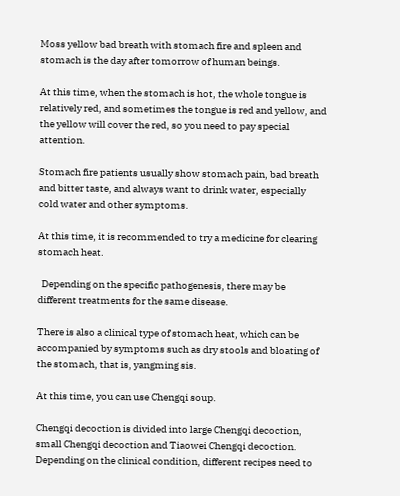Moss yellow bad breath with stomach fire and spleen and stomach is the day after tomorrow of human beings.

At this time, when the stomach is hot, the whole tongue is relatively red, and sometimes the tongue is red and yellow, and the yellow will cover the red, so you need to pay special attention.

Stomach fire patients usually show stomach pain, bad breath and bitter taste, and always want to drink water, especially cold water and other symptoms.

At this time, it is recommended to try a medicine for clearing stomach heat.

  Depending on the specific pathogenesis, there may be different treatments for the same disease.

There is also a clinical type of stomach heat, which can be accompanied by symptoms such as dry stools and bloating of the stomach, that is, yangming sis.

At this time, you can use Chengqi soup.

Chengqi decoction is divided into large Chengqi decoction, small Chengqi decoction and Tiaowei Chengqi decoction. Depending on the clinical condition, different recipes need to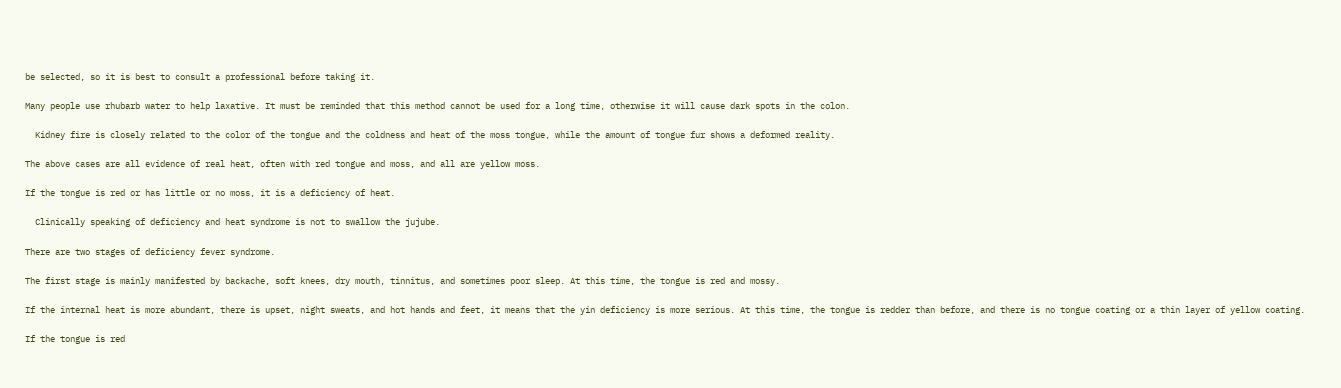be selected, so it is best to consult a professional before taking it.

Many people use rhubarb water to help laxative. It must be reminded that this method cannot be used for a long time, otherwise it will cause dark spots in the colon.

  Kidney fire is closely related to the color of the tongue and the coldness and heat of the moss tongue, while the amount of tongue fur shows a deformed reality.

The above cases are all evidence of real heat, often with red tongue and moss, and all are yellow moss.

If the tongue is red or has little or no moss, it is a deficiency of heat.

  Clinically speaking of deficiency and heat syndrome is not to swallow the jujube.

There are two stages of deficiency fever syndrome.

The first stage is mainly manifested by backache, soft knees, dry mouth, tinnitus, and sometimes poor sleep. At this time, the tongue is red and mossy.

If the internal heat is more abundant, there is upset, night sweats, and hot hands and feet, it means that the yin deficiency is more serious. At this time, the tongue is redder than before, and there is no tongue coating or a thin layer of yellow coating.

If the tongue is red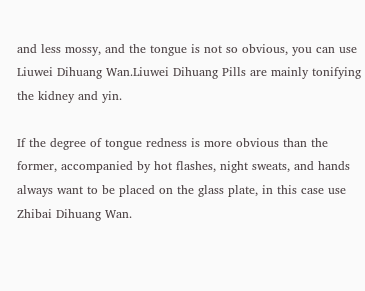and less mossy, and the tongue is not so obvious, you can use Liuwei Dihuang Wan.Liuwei Dihuang Pills are mainly tonifying the kidney and yin.

If the degree of tongue redness is more obvious than the former, accompanied by hot flashes, night sweats, and hands always want to be placed on the glass plate, in this case use Zhibai Dihuang Wan.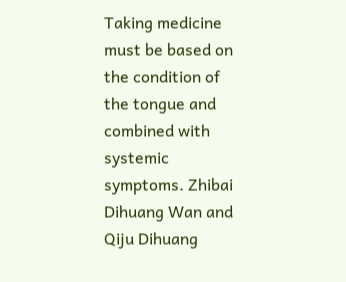Taking medicine must be based on the condition of the tongue and combined with systemic symptoms. Zhibai Dihuang Wan and Qiju Dihuang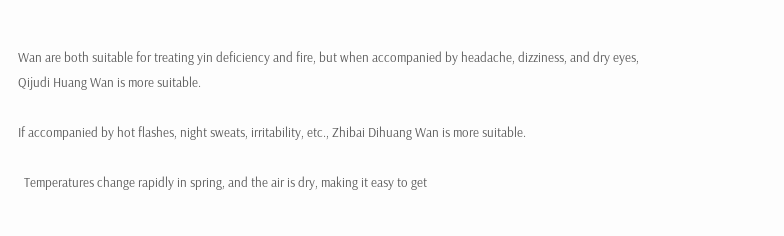Wan are both suitable for treating yin deficiency and fire, but when accompanied by headache, dizziness, and dry eyes, Qijudi Huang Wan is more suitable.

If accompanied by hot flashes, night sweats, irritability, etc., Zhibai Dihuang Wan is more suitable.

  Temperatures change rapidly in spring, and the air is dry, making it easy to get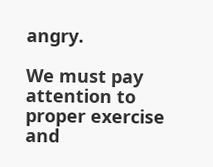angry.

We must pay attention to proper exercise and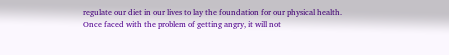regulate our diet in our lives to lay the foundation for our physical health. Once faced with the problem of getting angry, it will not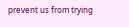prevent us from trying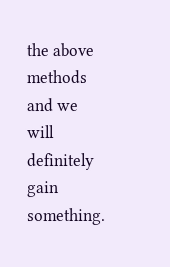the above methods and we will definitely gain something.